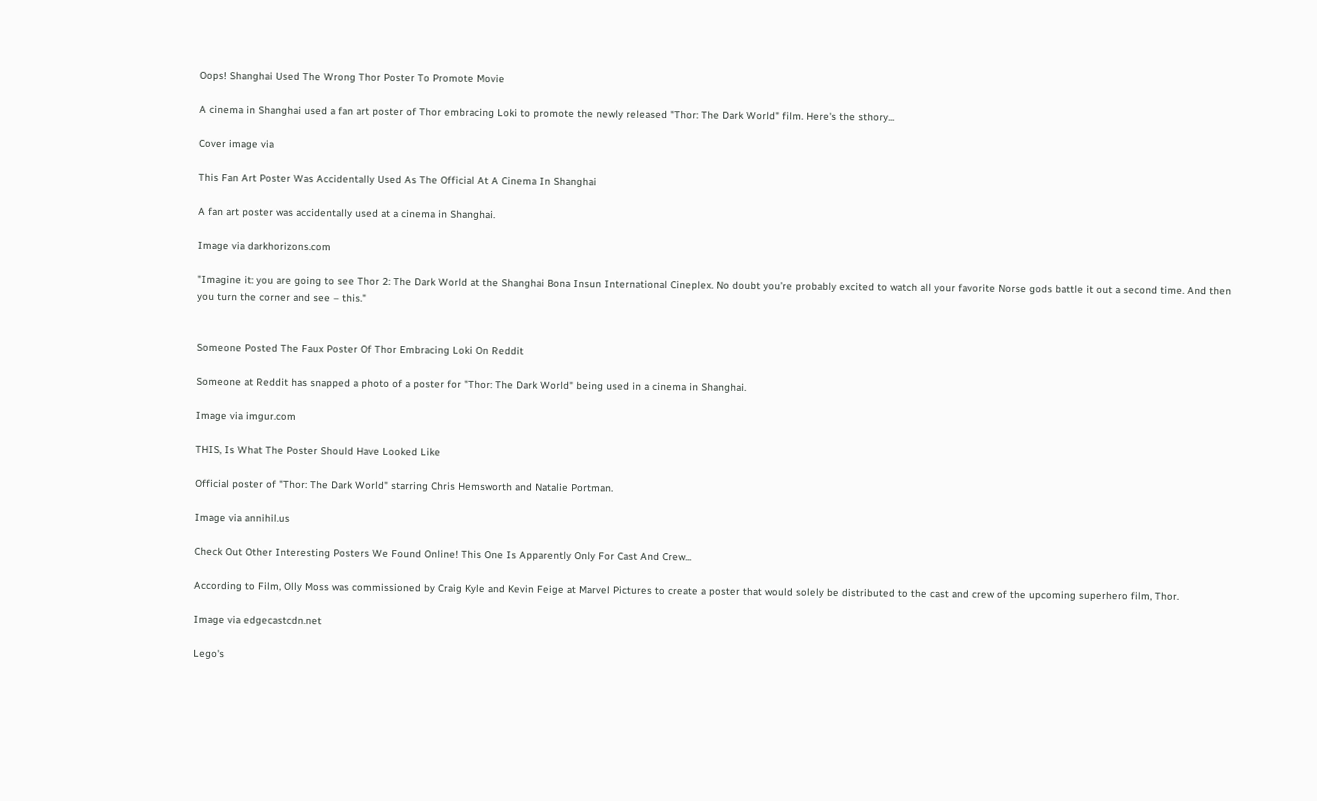Oops! Shanghai Used The Wrong Thor Poster To Promote Movie

A cinema in Shanghai used a fan art poster of Thor embracing Loki to promote the newly released "Thor: The Dark World" film. Here's the sthory...

Cover image via

This Fan Art Poster Was Accidentally Used As The Official At A Cinema In Shanghai

A fan art poster was accidentally used at a cinema in Shanghai.

Image via darkhorizons.com

"Imagine it: you are going to see Thor 2: The Dark World at the Shanghai Bona Insun International Cineplex. No doubt you’re probably excited to watch all your favorite Norse gods battle it out a second time. And then you turn the corner and see – this."


Someone Posted The Faux Poster Of Thor Embracing Loki On Reddit

Someone at Reddit has snapped a photo of a poster for "Thor: The Dark World" being used in a cinema in Shanghai.

Image via imgur.com

THIS, Is What The Poster Should Have Looked Like

Official poster of "Thor: The Dark World" starring Chris Hemsworth and Natalie Portman.

Image via annihil.us

Check Out Other Interesting Posters We Found Online! This One Is Apparently Only For Cast And Crew...

According to Film, Olly Moss was commissioned by Craig Kyle and Kevin Feige at Marvel Pictures to create a poster that would solely be distributed to the cast and crew of the upcoming superhero film, Thor.

Image via edgecastcdn.net

Lego's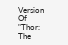Version Of "Thor: The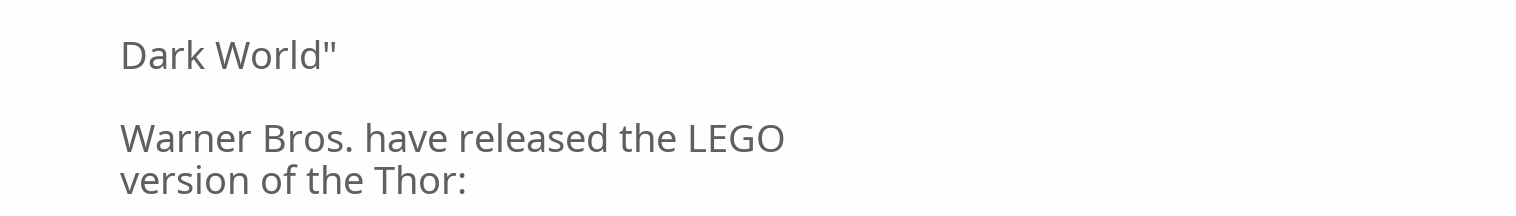Dark World"

Warner Bros. have released the LEGO version of the Thor: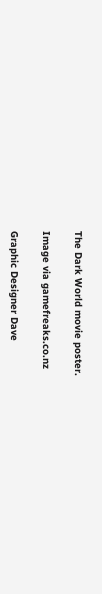The Dark World movie poster.

Image via gamefreaks.co.nz

Graphic Designer Dave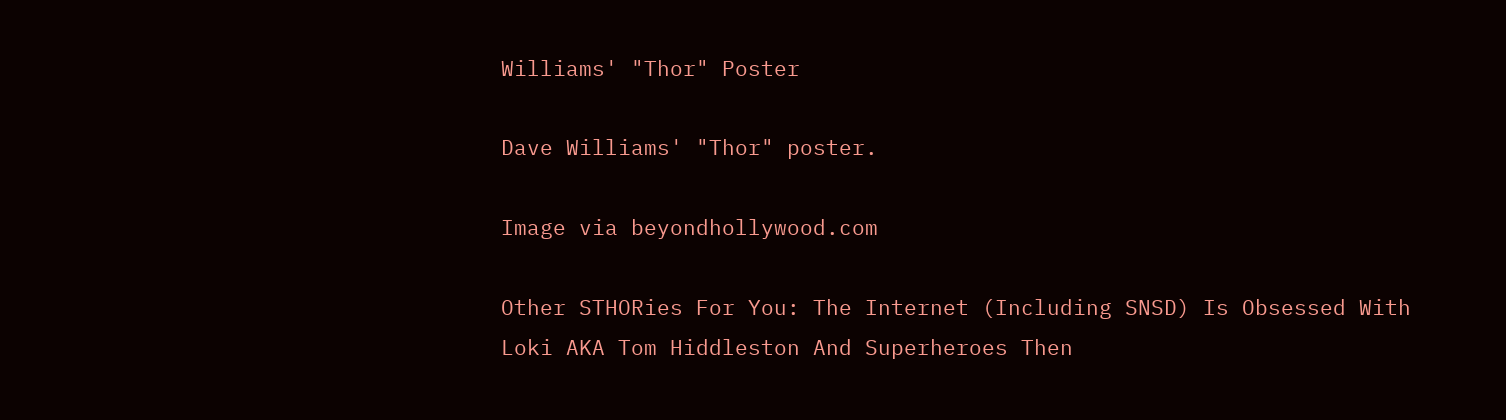Williams' "Thor" Poster

Dave Williams' "Thor" poster.

Image via beyondhollywood.com

Other STHORies For You: The Internet (Including SNSD) Is Obsessed With Loki AKA Tom Hiddleston And Superheroes Then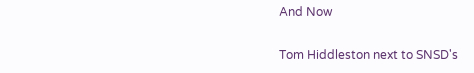And Now

Tom Hiddleston next to SNSD's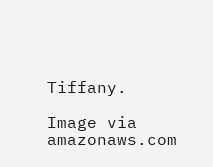Tiffany.

Image via amazonaws.com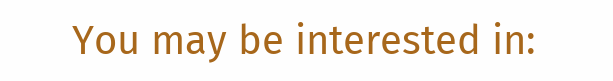You may be interested in: